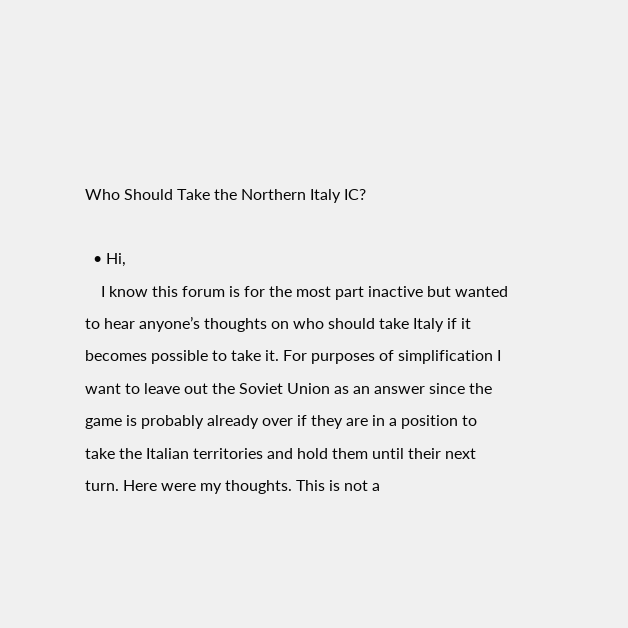Who Should Take the Northern Italy IC?

  • Hi,
    I know this forum is for the most part inactive but wanted to hear anyone’s thoughts on who should take Italy if it becomes possible to take it. For purposes of simplification I want to leave out the Soviet Union as an answer since the game is probably already over if they are in a position to take the Italian territories and hold them until their next turn. Here were my thoughts. This is not a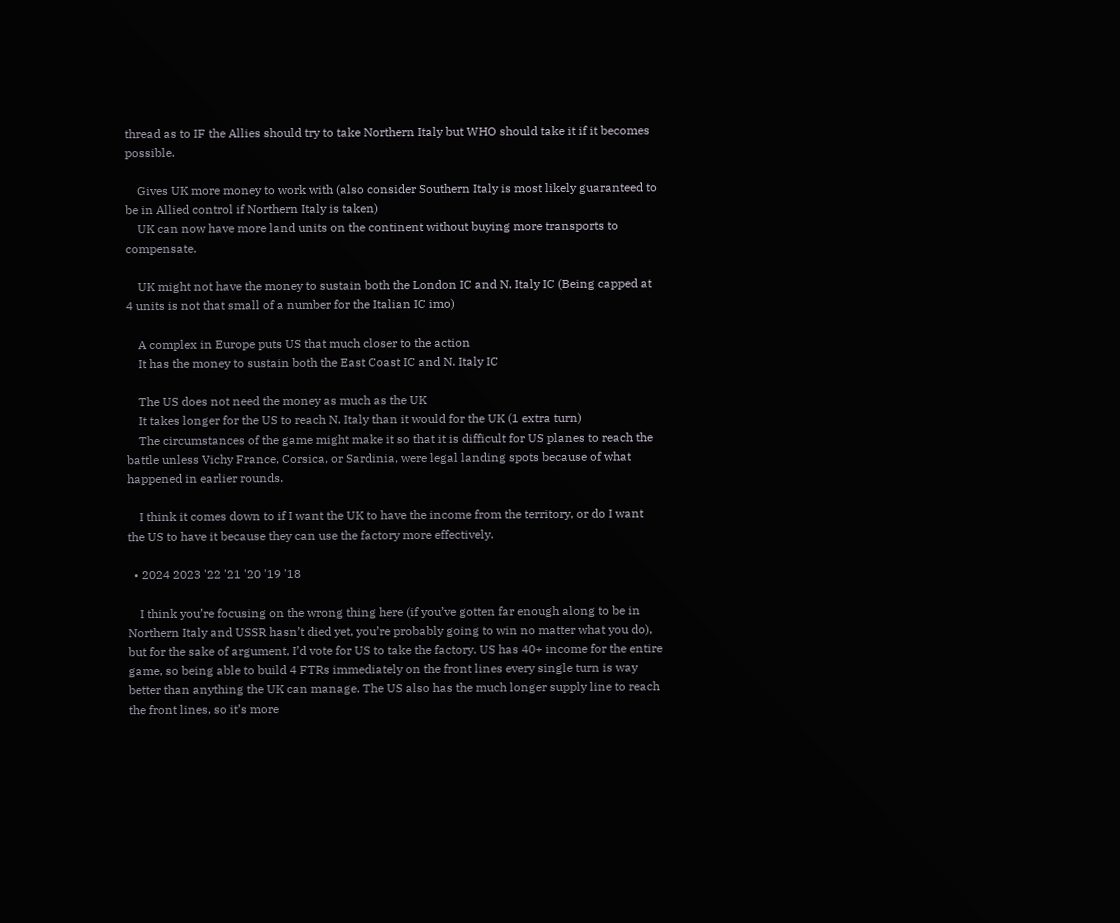thread as to IF the Allies should try to take Northern Italy but WHO should take it if it becomes possible.

    Gives UK more money to work with (also consider Southern Italy is most likely guaranteed to be in Allied control if Northern Italy is taken)
    UK can now have more land units on the continent without buying more transports to compensate.

    UK might not have the money to sustain both the London IC and N. Italy IC (Being capped at 4 units is not that small of a number for the Italian IC imo)

    A complex in Europe puts US that much closer to the action
    It has the money to sustain both the East Coast IC and N. Italy IC

    The US does not need the money as much as the UK
    It takes longer for the US to reach N. Italy than it would for the UK (1 extra turn)
    The circumstances of the game might make it so that it is difficult for US planes to reach the battle unless Vichy France, Corsica, or Sardinia, were legal landing spots because of what happened in earlier rounds.

    I think it comes down to if I want the UK to have the income from the territory, or do I want the US to have it because they can use the factory more effectively.

  • 2024 2023 '22 '21 '20 '19 '18

    I think you’re focusing on the wrong thing here (if you’ve gotten far enough along to be in Northern Italy and USSR hasn’t died yet, you’re probably going to win no matter what you do), but for the sake of argument, I’d vote for US to take the factory. US has 40+ income for the entire game, so being able to build 4 FTRs immediately on the front lines every single turn is way better than anything the UK can manage. The US also has the much longer supply line to reach the front lines, so it’s more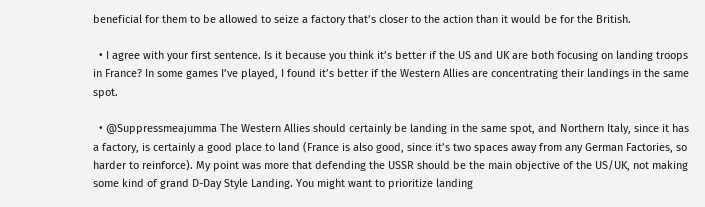beneficial for them to be allowed to seize a factory that’s closer to the action than it would be for the British.

  • I agree with your first sentence. Is it because you think it’s better if the US and UK are both focusing on landing troops in France? In some games I’ve played, I found it’s better if the Western Allies are concentrating their landings in the same spot.

  • @Suppressmeajumma The Western Allies should certainly be landing in the same spot, and Northern Italy, since it has a factory, is certainly a good place to land (France is also good, since it’s two spaces away from any German Factories, so harder to reinforce). My point was more that defending the USSR should be the main objective of the US/UK, not making some kind of grand D-Day Style Landing. You might want to prioritize landing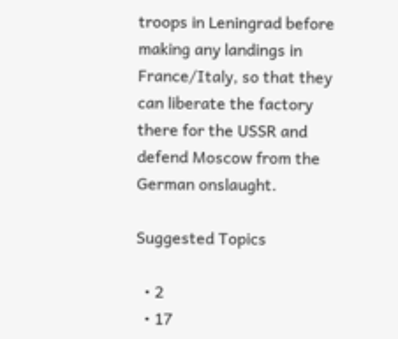troops in Leningrad before making any landings in France/Italy, so that they can liberate the factory there for the USSR and defend Moscow from the German onslaught.

Suggested Topics

  • 2
  • 17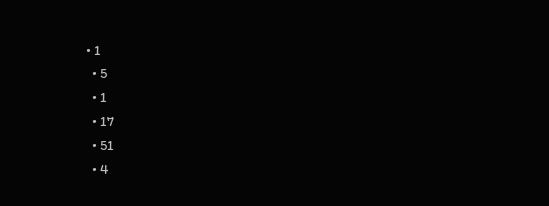• 1
  • 5
  • 1
  • 17
  • 51
  • 4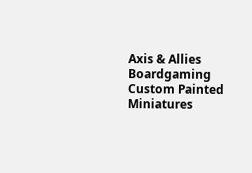Axis & Allies Boardgaming Custom Painted Miniatures